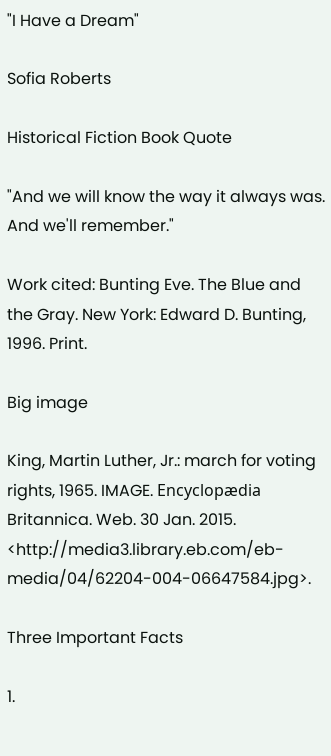"I Have a Dream"

Sofia Roberts

Historical Fiction Book Quote

"And we will know the way it always was. And we'll remember."

Work cited: Bunting Eve. The Blue and the Gray. New York: Edward D. Bunting, 1996. Print.

Big image

King, Martin Luther, Jr.: march for voting rights, 1965. IMAGE. Encyclopædia Britannica. Web. 30 Jan. 2015. <http://media3.library.eb.com/eb-media/04/62204-004-06647584.jpg>.

Three Important Facts

1.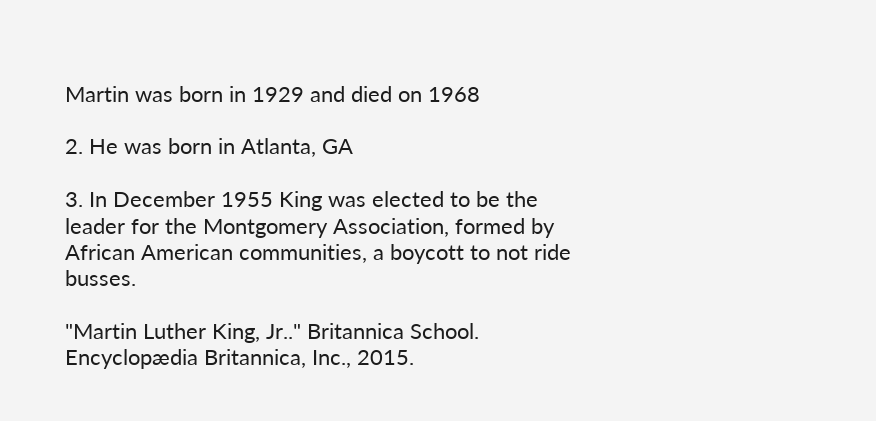Martin was born in 1929 and died on 1968

2. He was born in Atlanta, GA

3. In December 1955 King was elected to be the leader for the Montgomery Association, formed by African American communities, a boycott to not ride busses.

"Martin Luther King, Jr.." Britannica School. Encyclopædia Britannica, Inc., 2015.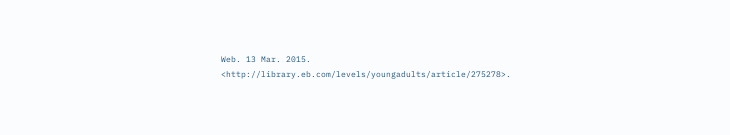Web. 13 Mar. 2015. <http://library.eb.com/levels/youngadults/article/275278>.